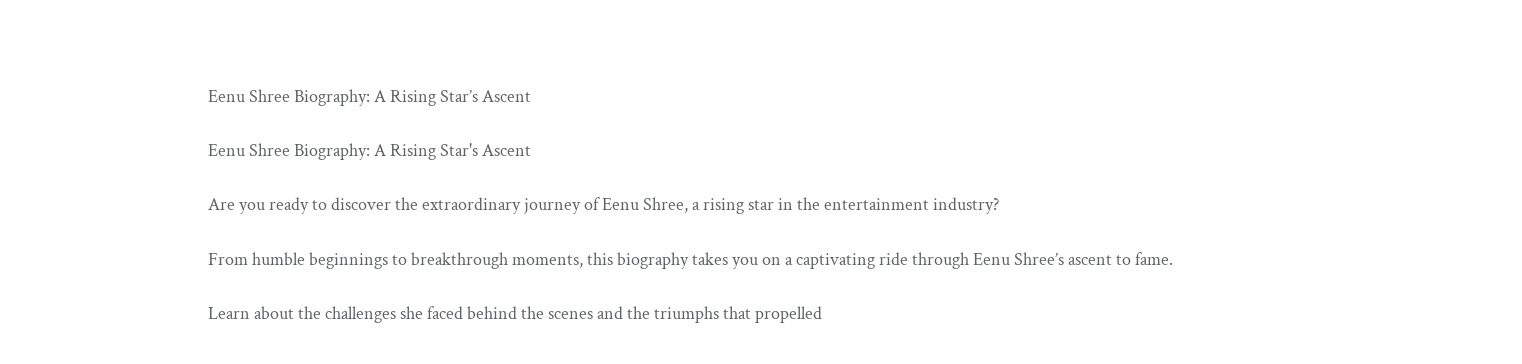Eenu Shree Biography: A Rising Star’s Ascent

Eenu Shree Biography: A Rising Star's Ascent

Are you ready to discover the extraordinary journey of Eenu Shree, a rising star in the entertainment industry?

From humble beginnings to breakthrough moments, this biography takes you on a captivating ride through Eenu Shree’s ascent to fame.

Learn about the challenges she faced behind the scenes and the triumphs that propelled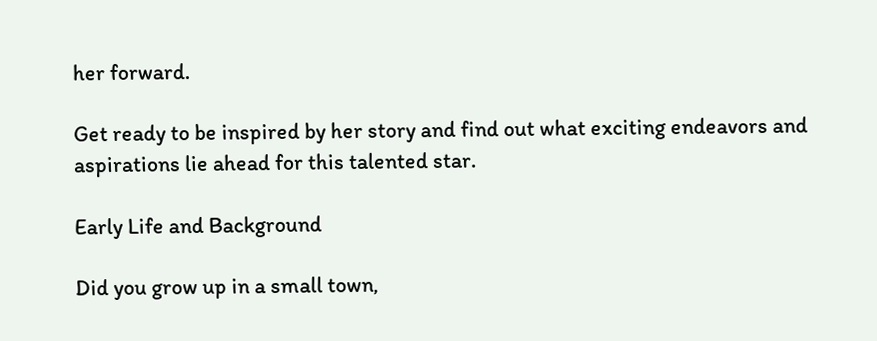her forward.

Get ready to be inspired by her story and find out what exciting endeavors and aspirations lie ahead for this talented star.

Early Life and Background

Did you grow up in a small town,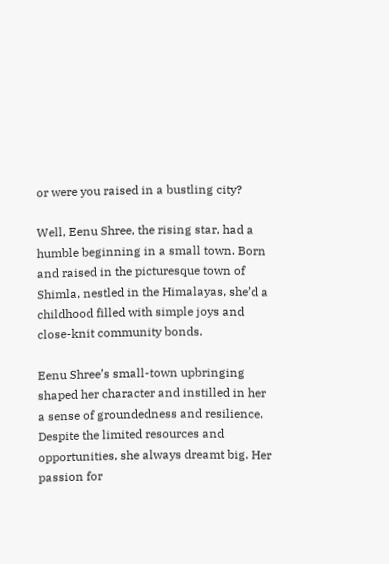or were you raised in a bustling city?

Well, Eenu Shree, the rising star, had a humble beginning in a small town. Born and raised in the picturesque town of Shimla, nestled in the Himalayas, she’d a childhood filled with simple joys and close-knit community bonds.

Eenu Shree’s small-town upbringing shaped her character and instilled in her a sense of groundedness and resilience. Despite the limited resources and opportunities, she always dreamt big. Her passion for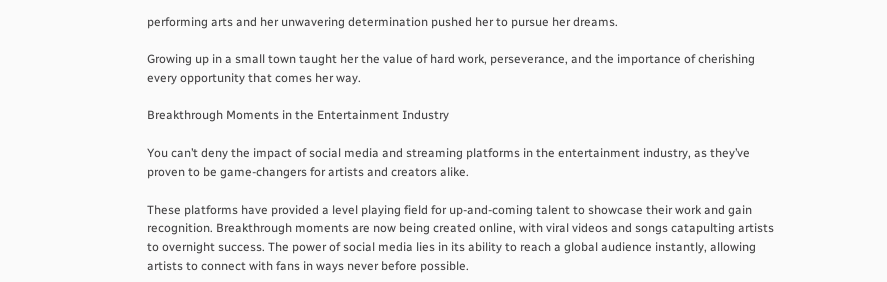performing arts and her unwavering determination pushed her to pursue her dreams.

Growing up in a small town taught her the value of hard work, perseverance, and the importance of cherishing every opportunity that comes her way.

Breakthrough Moments in the Entertainment Industry

You can’t deny the impact of social media and streaming platforms in the entertainment industry, as they’ve proven to be game-changers for artists and creators alike.

These platforms have provided a level playing field for up-and-coming talent to showcase their work and gain recognition. Breakthrough moments are now being created online, with viral videos and songs catapulting artists to overnight success. The power of social media lies in its ability to reach a global audience instantly, allowing artists to connect with fans in ways never before possible.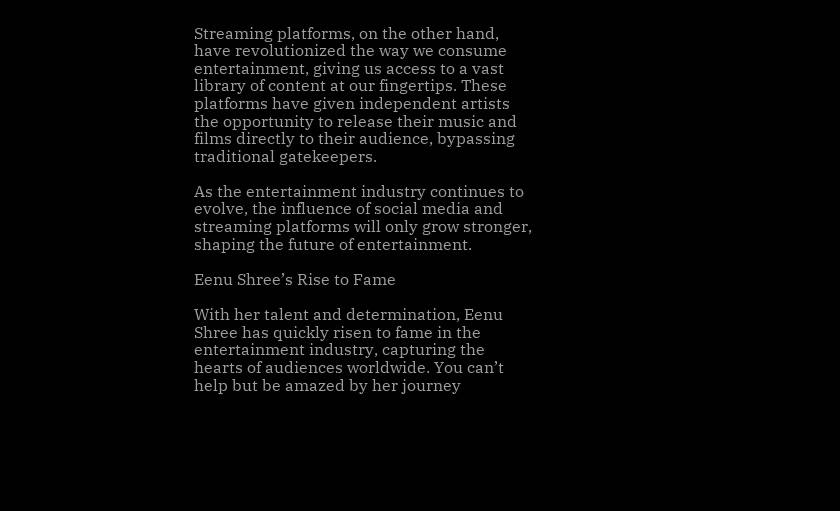Streaming platforms, on the other hand, have revolutionized the way we consume entertainment, giving us access to a vast library of content at our fingertips. These platforms have given independent artists the opportunity to release their music and films directly to their audience, bypassing traditional gatekeepers.

As the entertainment industry continues to evolve, the influence of social media and streaming platforms will only grow stronger, shaping the future of entertainment.

Eenu Shree’s Rise to Fame

With her talent and determination, Eenu Shree has quickly risen to fame in the entertainment industry, capturing the hearts of audiences worldwide. You can’t help but be amazed by her journey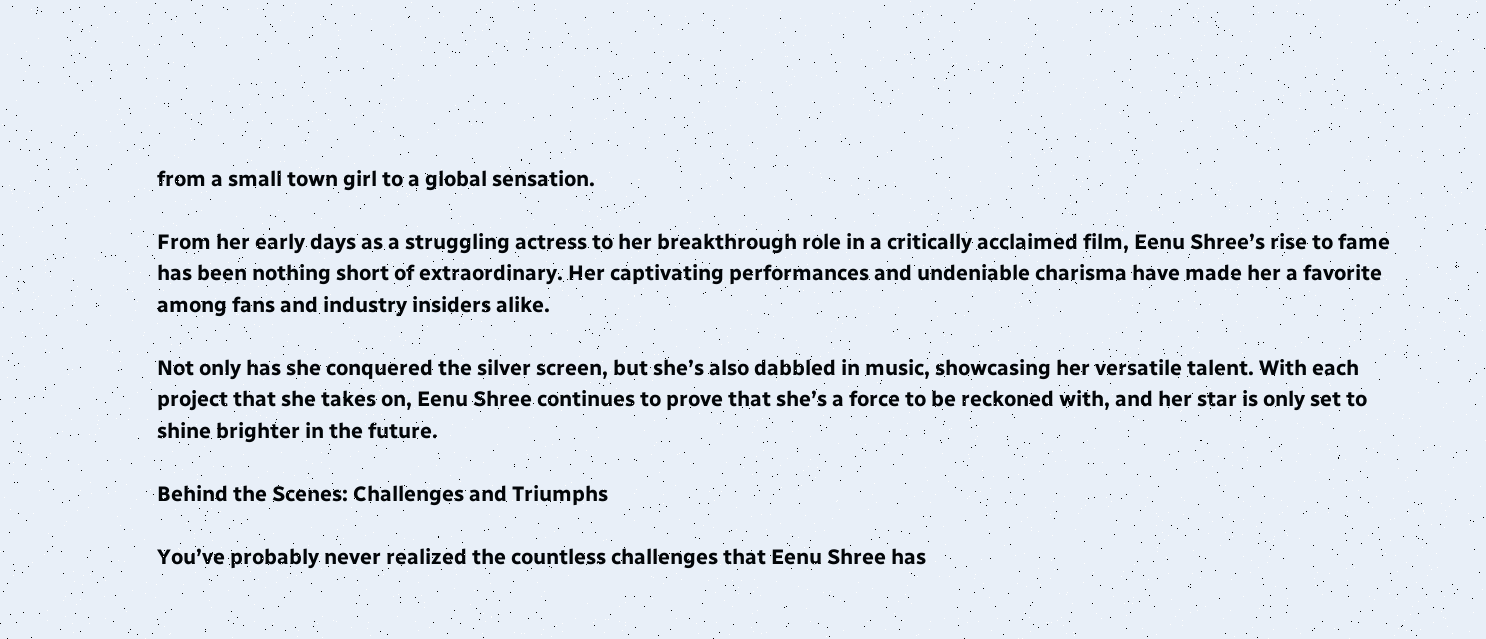from a small town girl to a global sensation.

From her early days as a struggling actress to her breakthrough role in a critically acclaimed film, Eenu Shree’s rise to fame has been nothing short of extraordinary. Her captivating performances and undeniable charisma have made her a favorite among fans and industry insiders alike.

Not only has she conquered the silver screen, but she’s also dabbled in music, showcasing her versatile talent. With each project that she takes on, Eenu Shree continues to prove that she’s a force to be reckoned with, and her star is only set to shine brighter in the future.

Behind the Scenes: Challenges and Triumphs

You’ve probably never realized the countless challenges that Eenu Shree has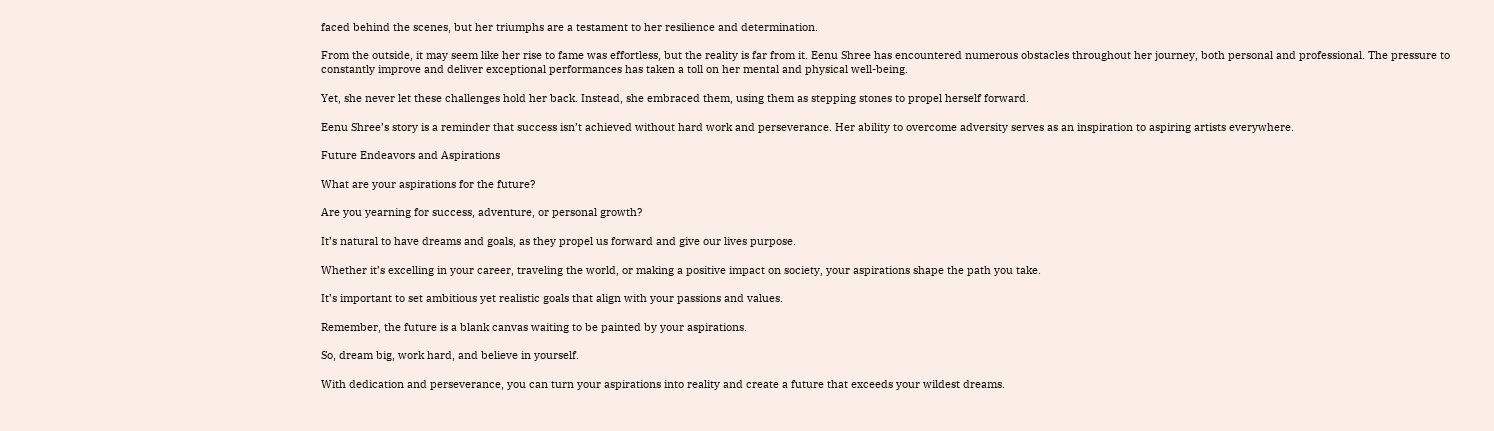faced behind the scenes, but her triumphs are a testament to her resilience and determination.

From the outside, it may seem like her rise to fame was effortless, but the reality is far from it. Eenu Shree has encountered numerous obstacles throughout her journey, both personal and professional. The pressure to constantly improve and deliver exceptional performances has taken a toll on her mental and physical well-being.

Yet, she never let these challenges hold her back. Instead, she embraced them, using them as stepping stones to propel herself forward.

Eenu Shree’s story is a reminder that success isn’t achieved without hard work and perseverance. Her ability to overcome adversity serves as an inspiration to aspiring artists everywhere.

Future Endeavors and Aspirations

What are your aspirations for the future?

Are you yearning for success, adventure, or personal growth?

It’s natural to have dreams and goals, as they propel us forward and give our lives purpose.

Whether it’s excelling in your career, traveling the world, or making a positive impact on society, your aspirations shape the path you take.

It’s important to set ambitious yet realistic goals that align with your passions and values.

Remember, the future is a blank canvas waiting to be painted by your aspirations.

So, dream big, work hard, and believe in yourself.

With dedication and perseverance, you can turn your aspirations into reality and create a future that exceeds your wildest dreams.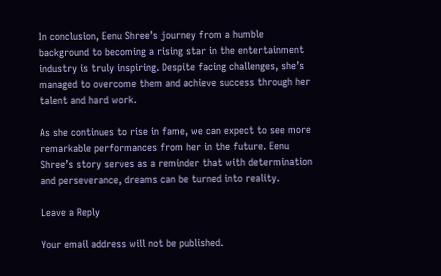In conclusion, Eenu Shree’s journey from a humble background to becoming a rising star in the entertainment industry is truly inspiring. Despite facing challenges, she’s managed to overcome them and achieve success through her talent and hard work.

As she continues to rise in fame, we can expect to see more remarkable performances from her in the future. Eenu Shree’s story serves as a reminder that with determination and perseverance, dreams can be turned into reality.

Leave a Reply

Your email address will not be published.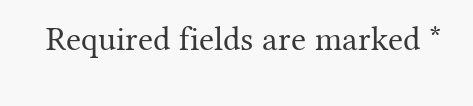Required fields are marked *